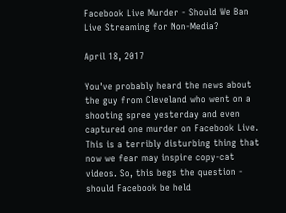Facebook Live Murder - Should We Ban Live Streaming for Non-Media?

April 18, 2017

You've probably heard the news about the guy from Cleveland who went on a shooting spree yesterday and even captured one murder on Facebook Live. This is a terribly disturbing thing that now we fear may inspire copy-cat videos. So, this begs the question - should Facebook be held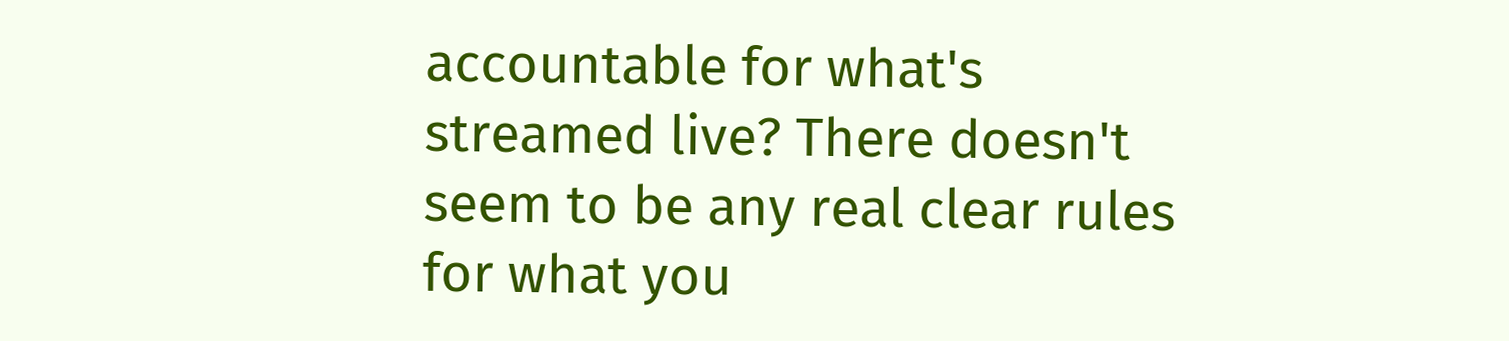accountable for what's streamed live? There doesn't seem to be any real clear rules for what you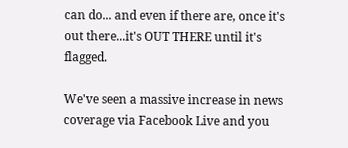can do... and even if there are, once it's out there...it's OUT THERE until it's flagged.

We've seen a massive increase in news coverage via Facebook Live and you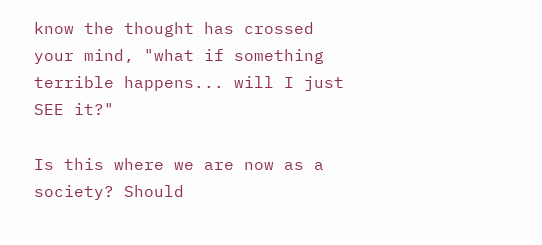know the thought has crossed your mind, "what if something terrible happens... will I just SEE it?"

Is this where we are now as a society? Should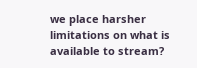we place harsher limitations on what is available to stream?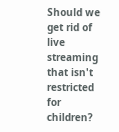Should we get rid of live streaming that isn't restricted for children?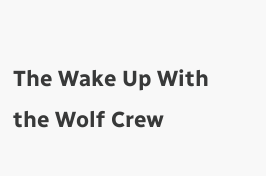The Wake Up With the Wolf Crew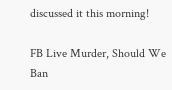discussed it this morning!

FB Live Murder, Should We Ban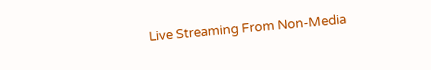Live Streaming From Non-Media